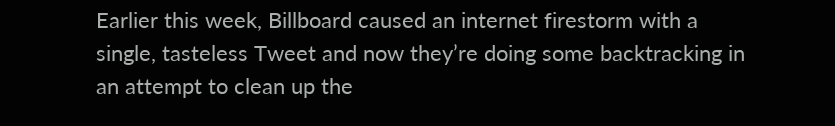Earlier this week, Billboard caused an internet firestorm with a single, tasteless Tweet and now they’re doing some backtracking in an attempt to clean up the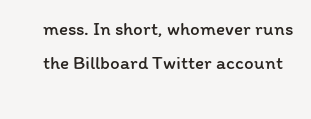mess. In short, whomever runs the Billboard Twitter account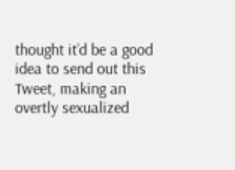thought it’d be a good idea to send out this Tweet, making an overtly sexualized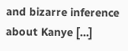and bizarre inference about Kanye […]